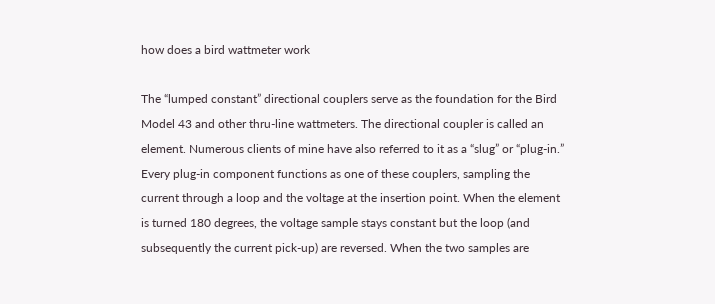how does a bird wattmeter work

The “lumped constant” directional couplers serve as the foundation for the Bird Model 43 and other thru-line wattmeters. The directional coupler is called an element. Numerous clients of mine have also referred to it as a “slug” or “plug-in.” Every plug-in component functions as one of these couplers, sampling the current through a loop and the voltage at the insertion point. When the element is turned 180 degrees, the voltage sample stays constant but the loop (and subsequently the current pick-up) are reversed. When the two samples are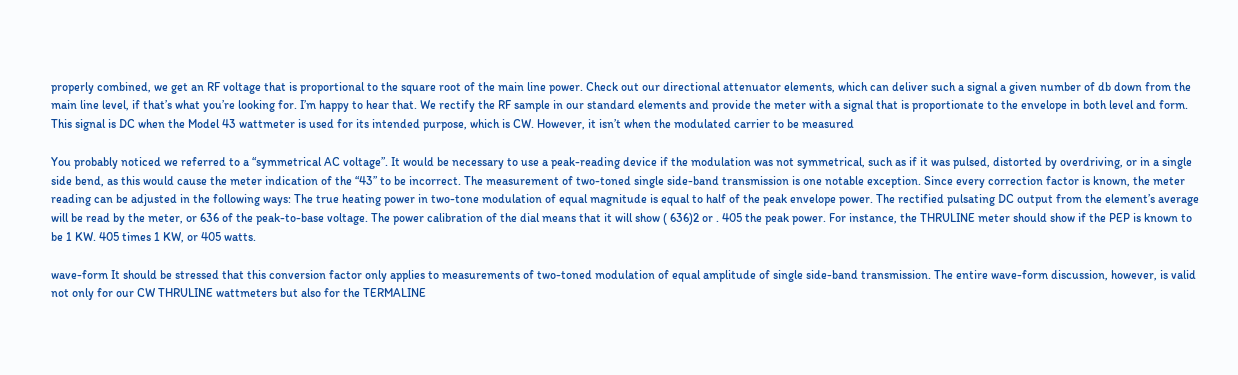properly combined, we get an RF voltage that is proportional to the square root of the main line power. Check out our directional attenuator elements, which can deliver such a signal a given number of db down from the main line level, if that’s what you’re looking for. I’m happy to hear that. We rectify the RF sample in our standard elements and provide the meter with a signal that is proportionate to the envelope in both level and form. This signal is DC when the Model 43 wattmeter is used for its intended purpose, which is CW. However, it isn’t when the modulated carrier to be measured

You probably noticed we referred to a “symmetrical AC voltage”. It would be necessary to use a peak-reading device if the modulation was not symmetrical, such as if it was pulsed, distorted by overdriving, or in a single side bend, as this would cause the meter indication of the “43” to be incorrect. The measurement of two-toned single side-band transmission is one notable exception. Since every correction factor is known, the meter reading can be adjusted in the following ways: The true heating power in two-tone modulation of equal magnitude is equal to half of the peak envelope power. The rectified pulsating DC output from the element’s average will be read by the meter, or 636 of the peak-to-base voltage. The power calibration of the dial means that it will show ( 636)2 or . 405 the peak power. For instance, the THRULINE meter should show if the PEP is known to be 1 KW. 405 times 1 KW, or 405 watts.

wave-form It should be stressed that this conversion factor only applies to measurements of two-toned modulation of equal amplitude of single side-band transmission. The entire wave-form discussion, however, is valid not only for our CW THRULINE wattmeters but also for the TERMALINE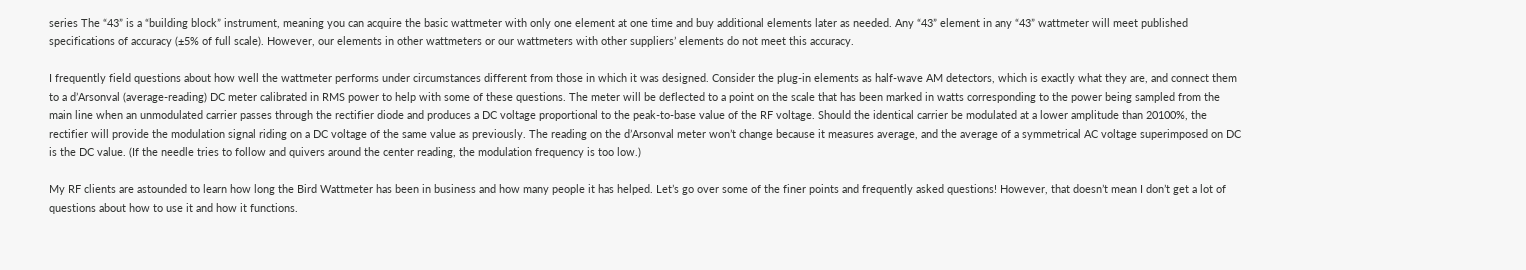series The “43” is a “building block” instrument, meaning you can acquire the basic wattmeter with only one element at one time and buy additional elements later as needed. Any “43” element in any “43” wattmeter will meet published specifications of accuracy (±5% of full scale). However, our elements in other wattmeters or our wattmeters with other suppliers’ elements do not meet this accuracy.

I frequently field questions about how well the wattmeter performs under circumstances different from those in which it was designed. Consider the plug-in elements as half-wave AM detectors, which is exactly what they are, and connect them to a d’Arsonval (average-reading) DC meter calibrated in RMS power to help with some of these questions. The meter will be deflected to a point on the scale that has been marked in watts corresponding to the power being sampled from the main line when an unmodulated carrier passes through the rectifier diode and produces a DC voltage proportional to the peak-to-base value of the RF voltage. Should the identical carrier be modulated at a lower amplitude than 20100%, the rectifier will provide the modulation signal riding on a DC voltage of the same value as previously. The reading on the d’Arsonval meter won’t change because it measures average, and the average of a symmetrical AC voltage superimposed on DC is the DC value. (If the needle tries to follow and quivers around the center reading, the modulation frequency is too low.)

My RF clients are astounded to learn how long the Bird Wattmeter has been in business and how many people it has helped. Let’s go over some of the finer points and frequently asked questions! However, that doesn’t mean I don’t get a lot of questions about how to use it and how it functions.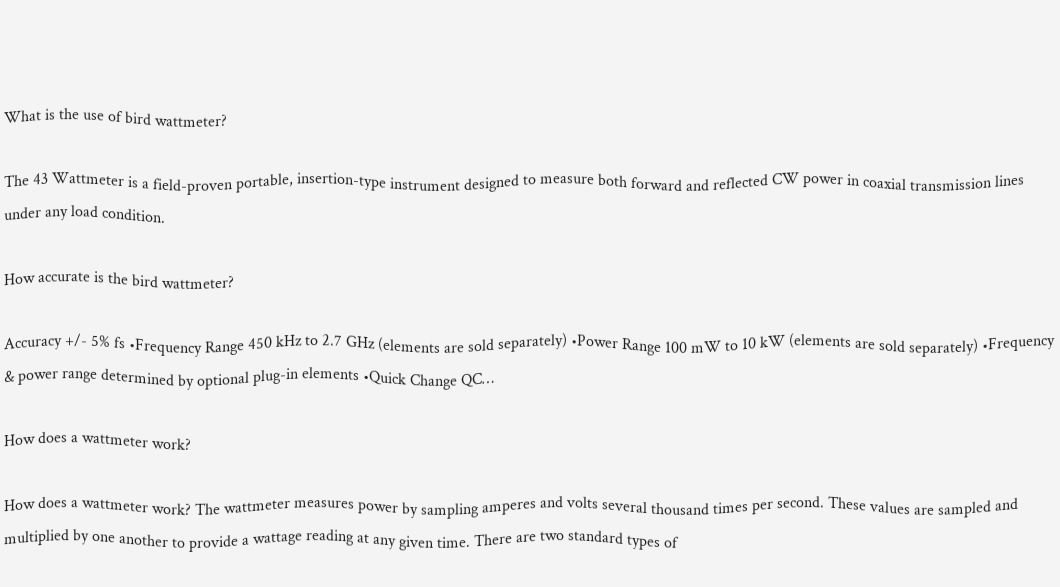What is the use of bird wattmeter?

The 43 Wattmeter is a field-proven portable, insertion-type instrument designed to measure both forward and reflected CW power in coaxial transmission lines under any load condition.

How accurate is the bird wattmeter?

Accuracy +/- 5% fs •Frequency Range 450 kHz to 2.7 GHz (elements are sold separately) •Power Range 100 mW to 10 kW (elements are sold separately) •Frequency & power range determined by optional plug-in elements •Quick Change QC…

How does a wattmeter work?

How does a wattmeter work? The wattmeter measures power by sampling amperes and volts several thousand times per second. These values are sampled and multiplied by one another to provide a wattage reading at any given time. There are two standard types of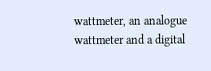wattmeter, an analogue wattmeter and a digital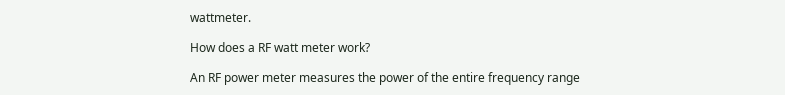wattmeter.

How does a RF watt meter work?

An RF power meter measures the power of the entire frequency range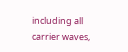including all carrier waves,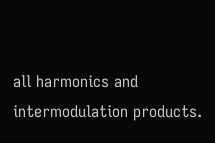all harmonics and intermodulation products.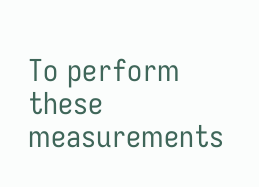To perform these measurements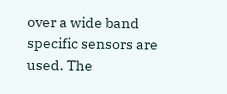over a wide band specific sensors are used. The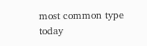most common type today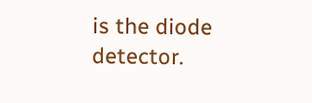is the diode detector.